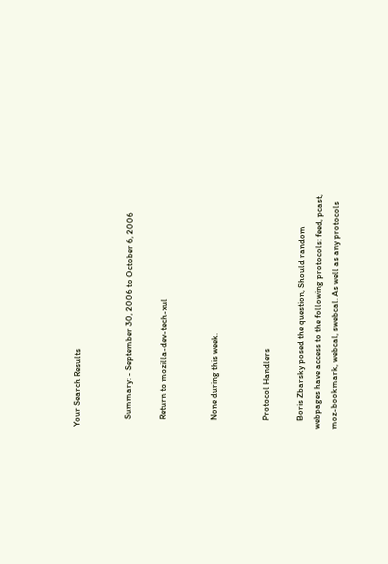Your Search Results


    Summary: - September 30, 2006 to October 6, 2006

    Return to mozilla-dev-tech-xul


    None during this week.


    Protocol Handlers

    Boris Zbarsky posed the question, Should random webpages have access to the following protocols: feed, pcast, moz-bookmark, webcal, swebcal. As well as any protocols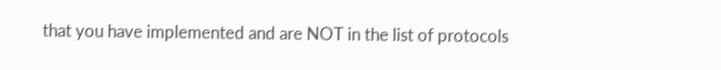that you have implemented and are NOT in the list of protocols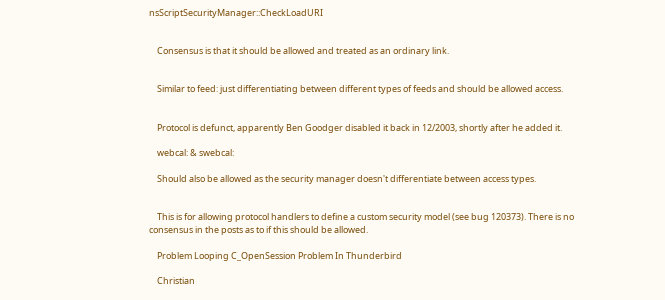nsScriptSecurityManager::CheckLoadURI


    Consensus is that it should be allowed and treated as an ordinary link.


    Similar to feed: just differentiating between different types of feeds and should be allowed access.


    Protocol is defunct, apparently Ben Goodger disabled it back in 12/2003, shortly after he added it.

    webcal: & swebcal:

    Should also be allowed as the security manager doesn't differentiate between access types.


    This is for allowing protocol handlers to define a custom security model (see bug 120373). There is no consensus in the posts as to if this should be allowed.

    Problem Looping C_OpenSession Problem In Thunderbird

    Christian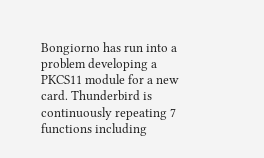Bongiorno has run into a problem developing a PKCS11 module for a new card. Thunderbird is continuously repeating 7 functions including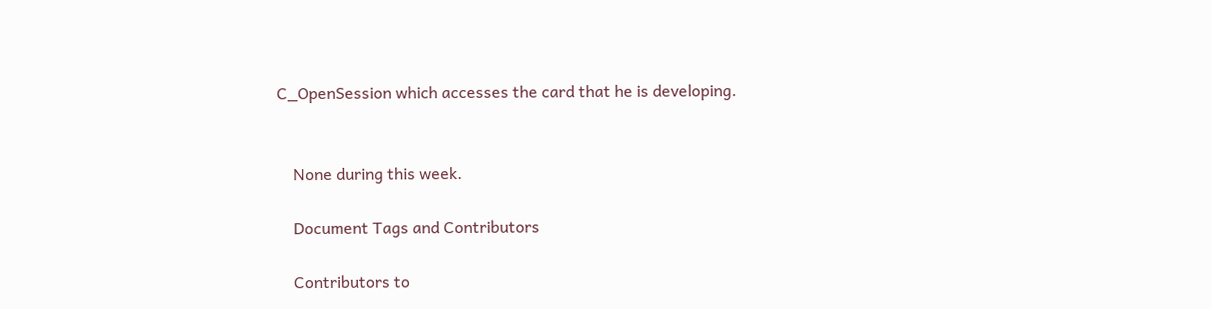C_OpenSession which accesses the card that he is developing.


    None during this week.

    Document Tags and Contributors

    Contributors to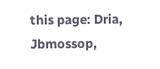this page: Dria, Jbmossop,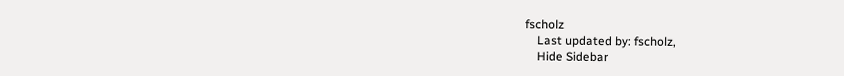fscholz
    Last updated by: fscholz,
    Hide Sidebar